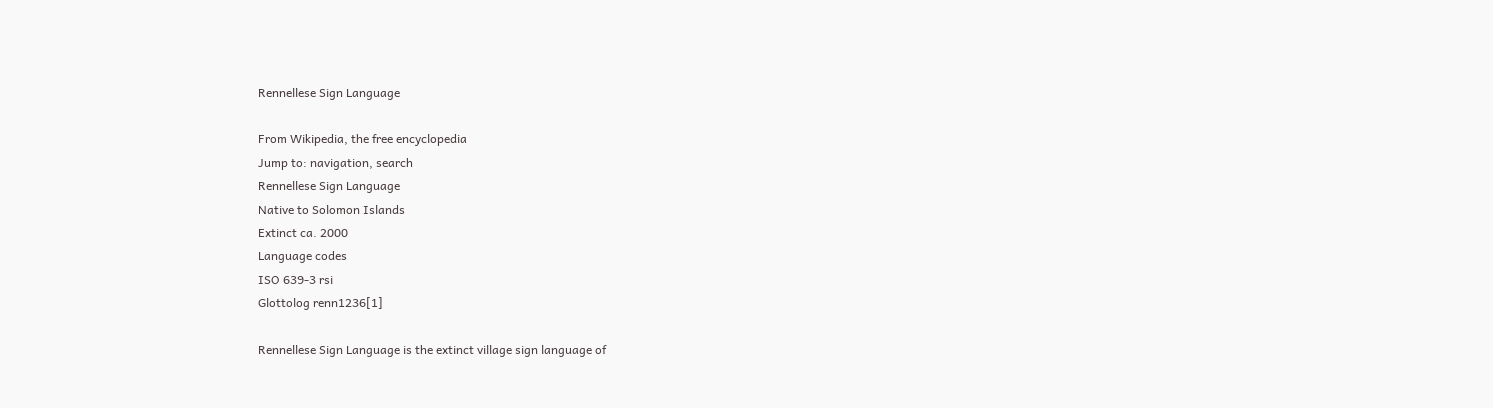Rennellese Sign Language

From Wikipedia, the free encyclopedia
Jump to: navigation, search
Rennellese Sign Language
Native to Solomon Islands
Extinct ca. 2000
Language codes
ISO 639-3 rsi
Glottolog renn1236[1]

Rennellese Sign Language is the extinct village sign language of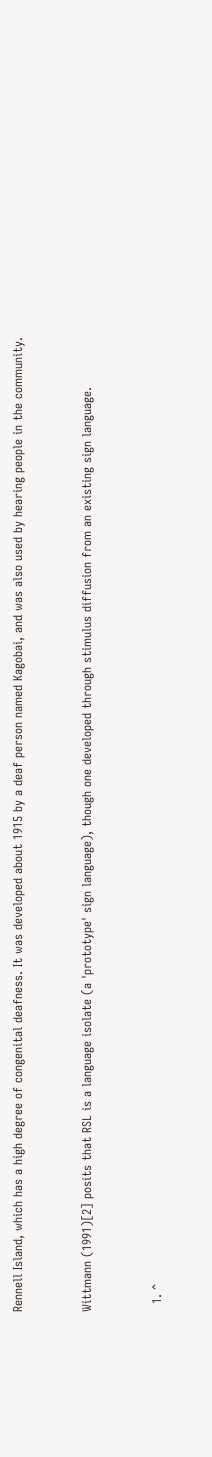Rennell Island, which has a high degree of congenital deafness. It was developed about 1915 by a deaf person named Kagobai, and was also used by hearing people in the community.


Wittmann (1991)[2] posits that RSL is a language isolate (a 'prototype' sign language), though one developed through stimulus diffusion from an existing sign language.


  1. ^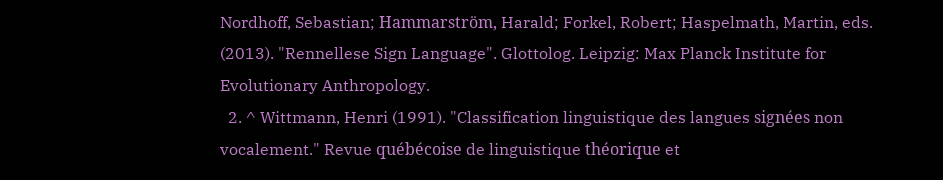Nordhoff, Sebastian; Hammarström, Harald; Forkel, Robert; Haspelmath, Martin, eds. (2013). "Rennellese Sign Language". Glottolog. Leipzig: Max Planck Institute for Evolutionary Anthropology.
  2. ^ Wittmann, Henri (1991). "Classification linguistique des langues signées non vocalement." Revue québécoise de linguistique théorique et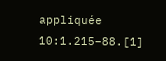appliquée 10:1.215–88.[1]